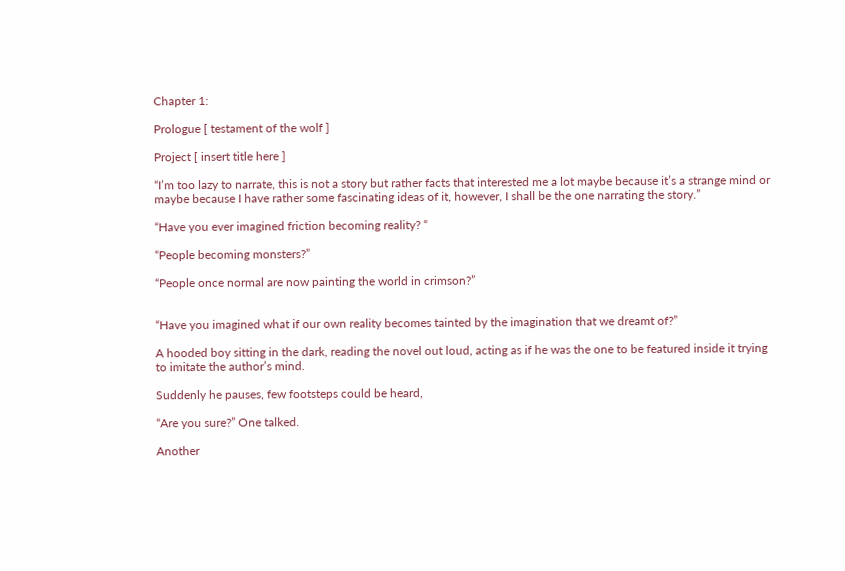Chapter 1:

Prologue [ testament of the wolf ]

Project [ insert title here ]

“I’m too lazy to narrate, this is not a story but rather facts that interested me a lot maybe because it’s a strange mind or maybe because I have rather some fascinating ideas of it, however, I shall be the one narrating the story.”

“Have you ever imagined friction becoming reality? “

“People becoming monsters?”

“People once normal are now painting the world in crimson?”


“Have you imagined what if our own reality becomes tainted by the imagination that we dreamt of?”

A hooded boy sitting in the dark, reading the novel out loud, acting as if he was the one to be featured inside it trying to imitate the author’s mind.

Suddenly he pauses, few footsteps could be heard,

“Are you sure?” One talked.

Another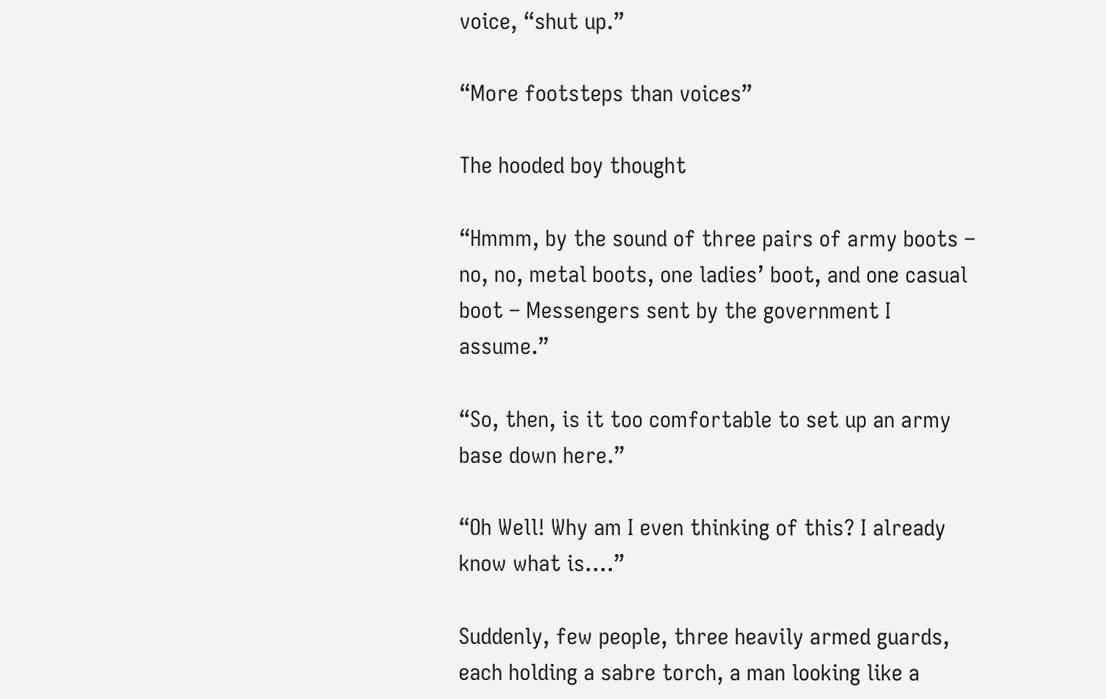voice, “shut up.”

“More footsteps than voices”

The hooded boy thought

“Hmmm, by the sound of three pairs of army boots – no, no, metal boots, one ladies’ boot, and one casual boot – Messengers sent by the government I assume.”

“So, then, is it too comfortable to set up an army base down here.”

“Oh Well! Why am I even thinking of this? I already know what is….”

Suddenly, few people, three heavily armed guards, each holding a sabre torch, a man looking like a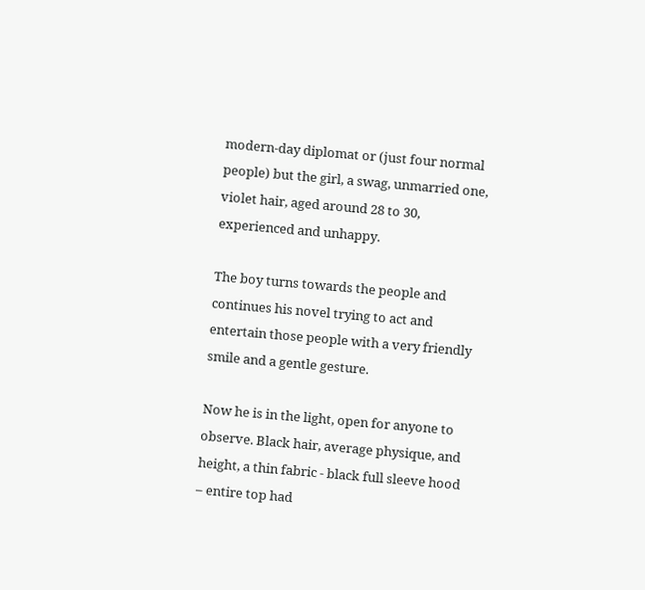modern-day diplomat or (just four normal people) but the girl, a swag, unmarried one, violet hair, aged around 28 to 30, experienced and unhappy.

The boy turns towards the people and continues his novel trying to act and entertain those people with a very friendly smile and a gentle gesture.

Now he is in the light, open for anyone to observe. Black hair, average physique, and height, a thin fabric - black full sleeve hood – entire top had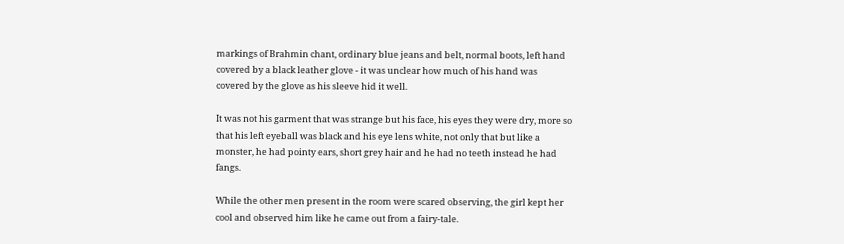markings of Brahmin chant, ordinary blue jeans and belt, normal boots, left hand covered by a black leather glove - it was unclear how much of his hand was covered by the glove as his sleeve hid it well.

It was not his garment that was strange but his face, his eyes they were dry, more so that his left eyeball was black and his eye lens white, not only that but like a monster, he had pointy ears, short grey hair and he had no teeth instead he had fangs.

While the other men present in the room were scared observing, the girl kept her cool and observed him like he came out from a fairy-tale.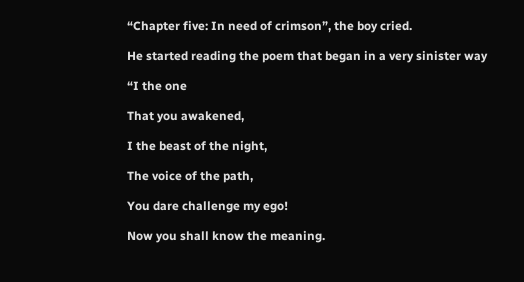“Chapter five: In need of crimson”, the boy cried.

He started reading the poem that began in a very sinister way

“I the one

That you awakened,

I the beast of the night,

The voice of the path,

You dare challenge my ego!

Now you shall know the meaning.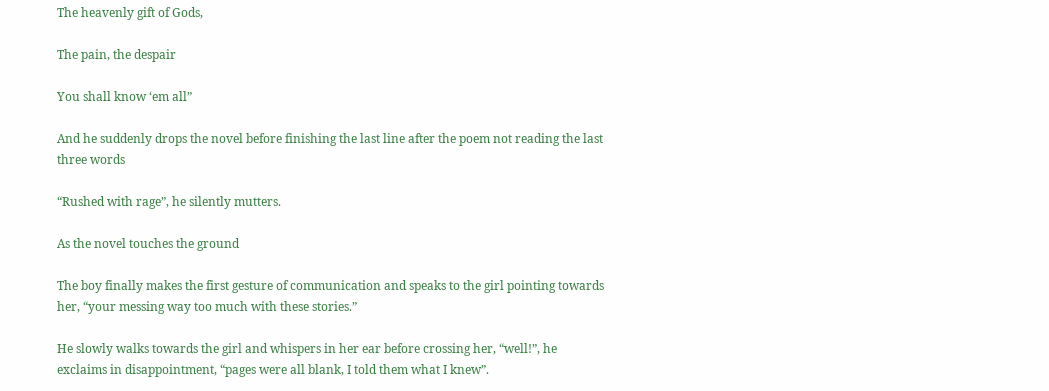The heavenly gift of Gods,

The pain, the despair

You shall know ‘em all”

And he suddenly drops the novel before finishing the last line after the poem not reading the last three words

“Rushed with rage”, he silently mutters.

As the novel touches the ground

The boy finally makes the first gesture of communication and speaks to the girl pointing towards her, “your messing way too much with these stories.”

He slowly walks towards the girl and whispers in her ear before crossing her, “well!”, he exclaims in disappointment, “pages were all blank, I told them what I knew”.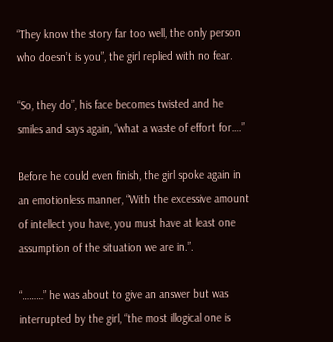“They know the story far too well, the only person who doesn’t is you”, the girl replied with no fear.

“So, they do”, his face becomes twisted and he smiles and says again, “what a waste of effort for….”

Before he could even finish, the girl spoke again in an emotionless manner, “With the excessive amount of intellect you have, you must have at least one assumption of the situation we are in.”.

“………” he was about to give an answer but was interrupted by the girl, “the most illogical one is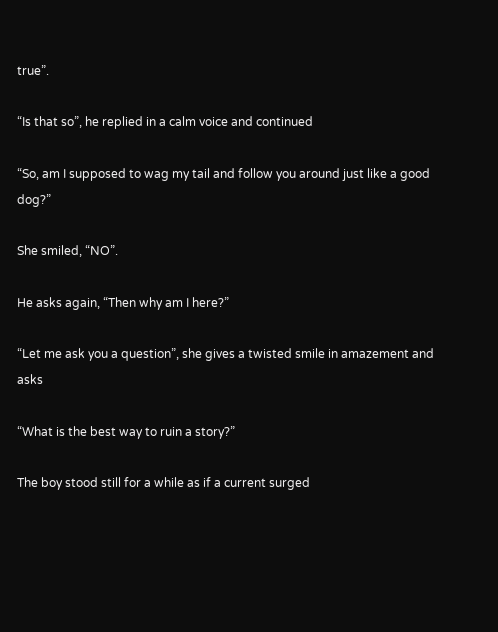true”.

“Is that so”, he replied in a calm voice and continued

“So, am I supposed to wag my tail and follow you around just like a good dog?”

She smiled, “NO”.

He asks again, “Then why am I here?”

“Let me ask you a question”, she gives a twisted smile in amazement and asks

“What is the best way to ruin a story?”

The boy stood still for a while as if a current surged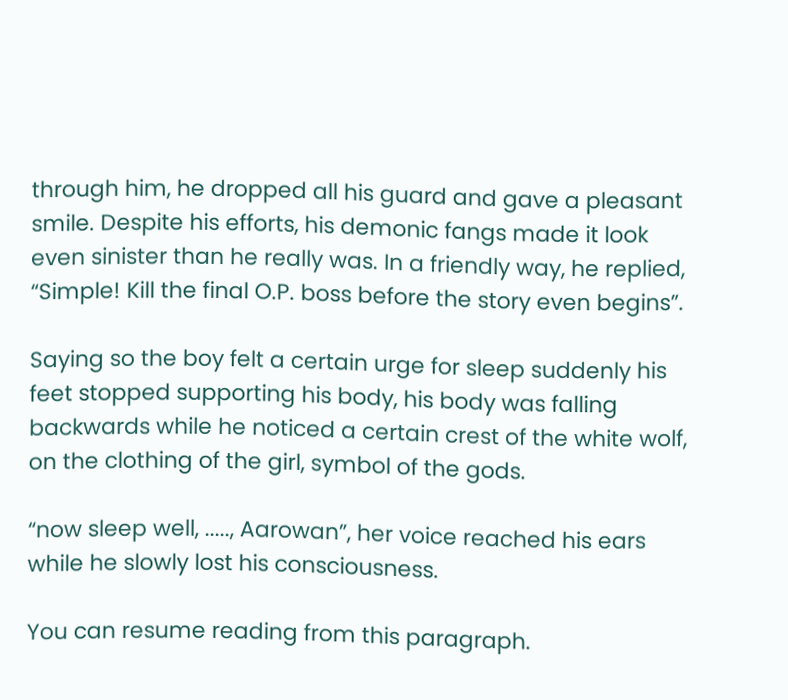through him, he dropped all his guard and gave a pleasant smile. Despite his efforts, his demonic fangs made it look even sinister than he really was. In a friendly way, he replied, “Simple! Kill the final O.P. boss before the story even begins”.

Saying so the boy felt a certain urge for sleep suddenly his feet stopped supporting his body, his body was falling backwards while he noticed a certain crest of the white wolf, on the clothing of the girl, symbol of the gods.

“now sleep well, ....., Aarowan”, her voice reached his ears while he slowly lost his consciousness.

You can resume reading from this paragraph.